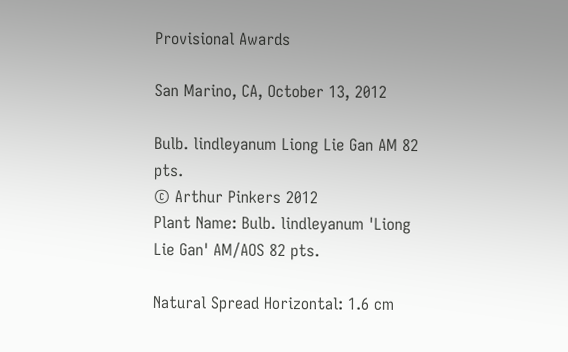Provisional Awards

San Marino, CA, October 13, 2012

Bulb. lindleyanum Liong Lie Gan AM 82 pts.
© Arthur Pinkers 2012
Plant Name: Bulb. lindleyanum 'Liong Lie Gan' AM/AOS 82 pts.

Natural Spread Horizontal: 1.6 cm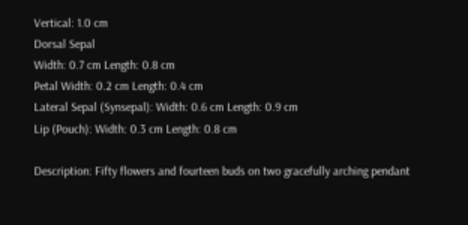Vertical: 1.0 cm
Dorsal Sepal
Width: 0.7 cm Length: 0.8 cm
Petal Width: 0.2 cm Length: 0.4 cm
Lateral Sepal (Synsepal): Width: 0.6 cm Length: 0.9 cm
Lip (Pouch): Width: 0.3 cm Length: 0.8 cm

Description: Fifty flowers and fourteen buds on two gracefully arching pendant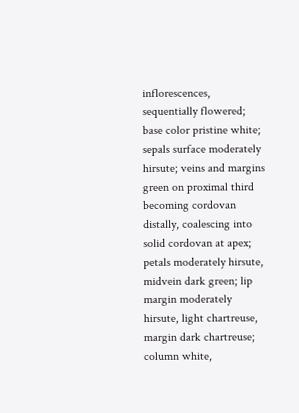inflorescences, sequentially flowered; base color pristine white; sepals surface moderately hirsute; veins and margins green on proximal third becoming cordovan distally, coalescing into solid cordovan at apex; petals moderately hirsute, midvein dark green; lip margin moderately hirsute, light chartreuse, margin dark chartreuse; column white,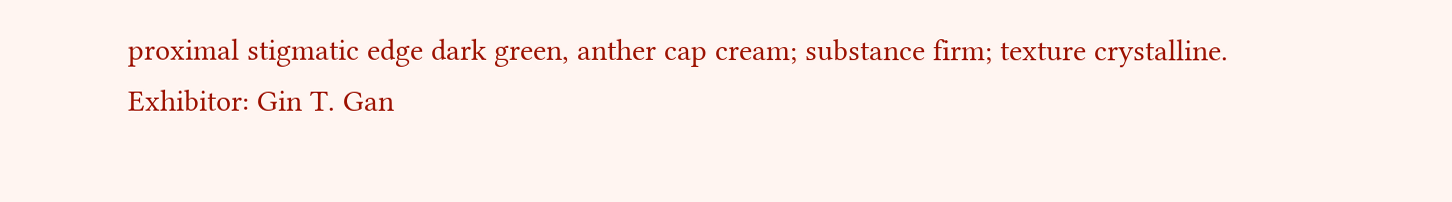proximal stigmatic edge dark green, anther cap cream; substance firm; texture crystalline.
Exhibitor: Gin T. Gan